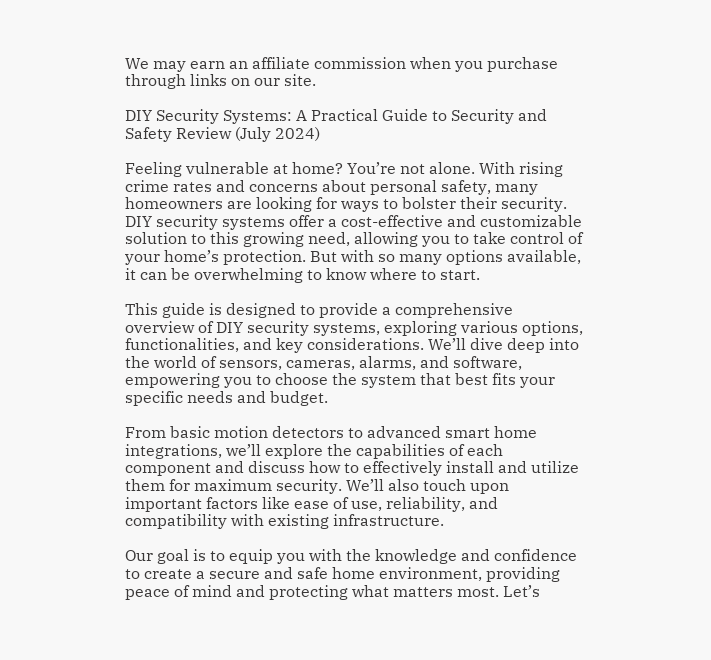We may earn an affiliate commission when you purchase through links on our site.

DIY Security Systems: A Practical Guide to Security and Safety Review (July 2024)

Feeling vulnerable at home? You’re not alone. With rising crime rates and concerns about personal safety, many homeowners are looking for ways to bolster their security. DIY security systems offer a cost-effective and customizable solution to this growing need, allowing you to take control of your home’s protection. But with so many options available, it can be overwhelming to know where to start.

This guide is designed to provide a comprehensive overview of DIY security systems, exploring various options, functionalities, and key considerations. We’ll dive deep into the world of sensors, cameras, alarms, and software, empowering you to choose the system that best fits your specific needs and budget.

From basic motion detectors to advanced smart home integrations, we’ll explore the capabilities of each component and discuss how to effectively install and utilize them for maximum security. We’ll also touch upon important factors like ease of use, reliability, and compatibility with existing infrastructure.

Our goal is to equip you with the knowledge and confidence to create a secure and safe home environment, providing peace of mind and protecting what matters most. Let’s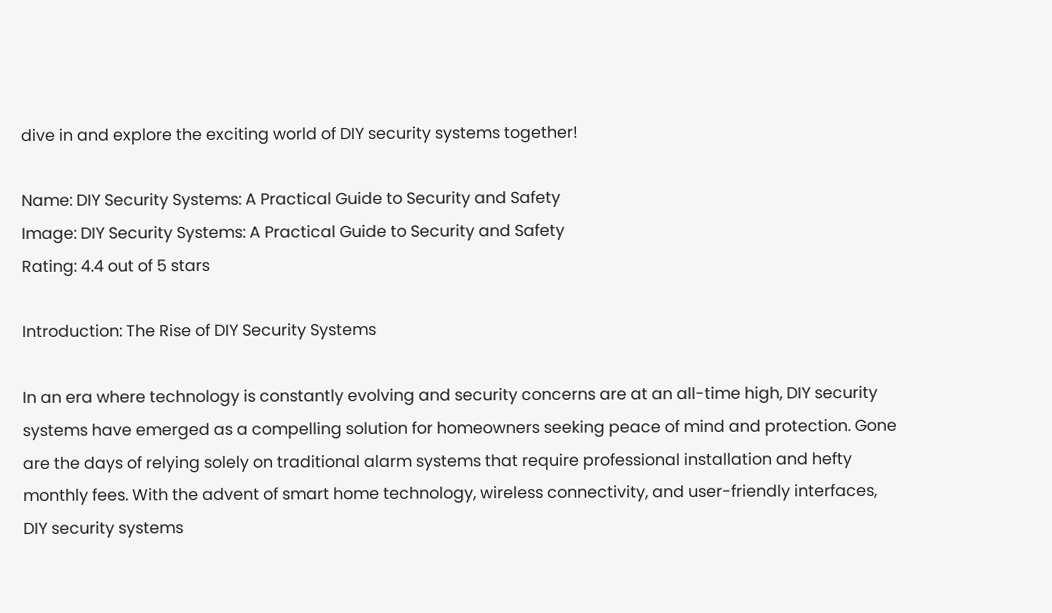dive in and explore the exciting world of DIY security systems together!

Name: DIY Security Systems: A Practical Guide to Security and Safety
Image: DIY Security Systems: A Practical Guide to Security and Safety
Rating: 4.4 out of 5 stars

Introduction: The Rise of DIY Security Systems

In an era where technology is constantly evolving and security concerns are at an all-time high, DIY security systems have emerged as a compelling solution for homeowners seeking peace of mind and protection. Gone are the days of relying solely on traditional alarm systems that require professional installation and hefty monthly fees. With the advent of smart home technology, wireless connectivity, and user-friendly interfaces, DIY security systems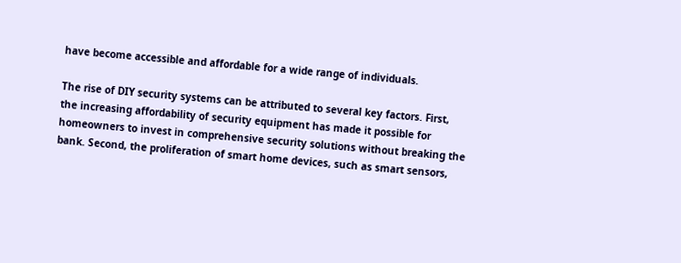have become accessible and affordable for a wide range of individuals.

The rise of DIY security systems can be attributed to several key factors. First, the increasing affordability of security equipment has made it possible for homeowners to invest in comprehensive security solutions without breaking the bank. Second, the proliferation of smart home devices, such as smart sensors,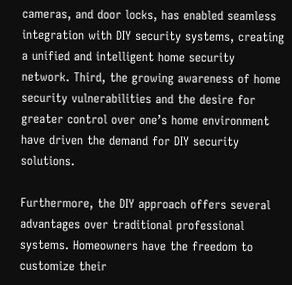cameras, and door locks, has enabled seamless integration with DIY security systems, creating a unified and intelligent home security network. Third, the growing awareness of home security vulnerabilities and the desire for greater control over one’s home environment have driven the demand for DIY security solutions.

Furthermore, the DIY approach offers several advantages over traditional professional systems. Homeowners have the freedom to customize their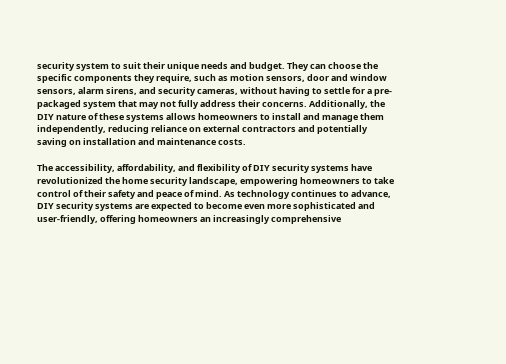security system to suit their unique needs and budget. They can choose the specific components they require, such as motion sensors, door and window sensors, alarm sirens, and security cameras, without having to settle for a pre-packaged system that may not fully address their concerns. Additionally, the DIY nature of these systems allows homeowners to install and manage them independently, reducing reliance on external contractors and potentially saving on installation and maintenance costs.

The accessibility, affordability, and flexibility of DIY security systems have revolutionized the home security landscape, empowering homeowners to take control of their safety and peace of mind. As technology continues to advance, DIY security systems are expected to become even more sophisticated and user-friendly, offering homeowners an increasingly comprehensive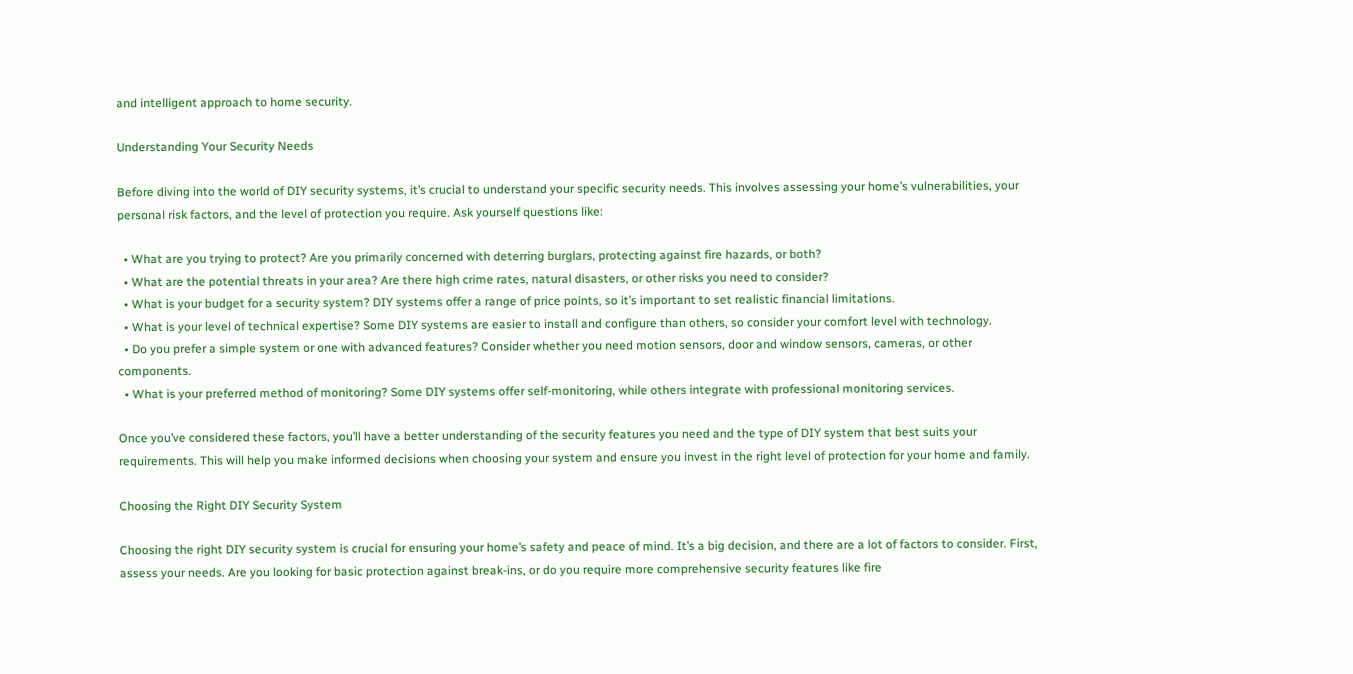and intelligent approach to home security.

Understanding Your Security Needs

Before diving into the world of DIY security systems, it’s crucial to understand your specific security needs. This involves assessing your home’s vulnerabilities, your personal risk factors, and the level of protection you require. Ask yourself questions like:

  • What are you trying to protect? Are you primarily concerned with deterring burglars, protecting against fire hazards, or both?
  • What are the potential threats in your area? Are there high crime rates, natural disasters, or other risks you need to consider?
  • What is your budget for a security system? DIY systems offer a range of price points, so it’s important to set realistic financial limitations.
  • What is your level of technical expertise? Some DIY systems are easier to install and configure than others, so consider your comfort level with technology.
  • Do you prefer a simple system or one with advanced features? Consider whether you need motion sensors, door and window sensors, cameras, or other components.
  • What is your preferred method of monitoring? Some DIY systems offer self-monitoring, while others integrate with professional monitoring services.

Once you’ve considered these factors, you’ll have a better understanding of the security features you need and the type of DIY system that best suits your requirements. This will help you make informed decisions when choosing your system and ensure you invest in the right level of protection for your home and family.

Choosing the Right DIY Security System

Choosing the right DIY security system is crucial for ensuring your home’s safety and peace of mind. It’s a big decision, and there are a lot of factors to consider. First, assess your needs. Are you looking for basic protection against break-ins, or do you require more comprehensive security features like fire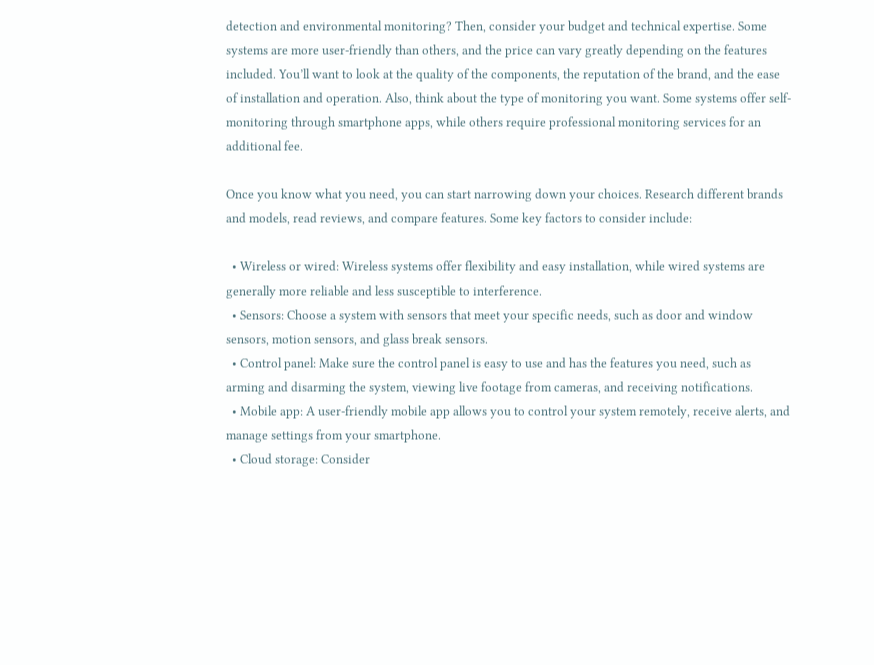detection and environmental monitoring? Then, consider your budget and technical expertise. Some systems are more user-friendly than others, and the price can vary greatly depending on the features included. You’ll want to look at the quality of the components, the reputation of the brand, and the ease of installation and operation. Also, think about the type of monitoring you want. Some systems offer self-monitoring through smartphone apps, while others require professional monitoring services for an additional fee.

Once you know what you need, you can start narrowing down your choices. Research different brands and models, read reviews, and compare features. Some key factors to consider include:

  • Wireless or wired: Wireless systems offer flexibility and easy installation, while wired systems are generally more reliable and less susceptible to interference.
  • Sensors: Choose a system with sensors that meet your specific needs, such as door and window sensors, motion sensors, and glass break sensors.
  • Control panel: Make sure the control panel is easy to use and has the features you need, such as arming and disarming the system, viewing live footage from cameras, and receiving notifications.
  • Mobile app: A user-friendly mobile app allows you to control your system remotely, receive alerts, and manage settings from your smartphone.
  • Cloud storage: Consider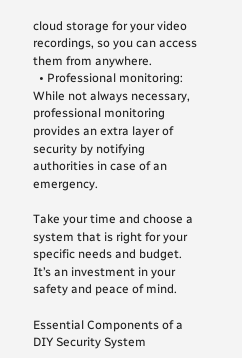cloud storage for your video recordings, so you can access them from anywhere.
  • Professional monitoring: While not always necessary, professional monitoring provides an extra layer of security by notifying authorities in case of an emergency.

Take your time and choose a system that is right for your specific needs and budget. It’s an investment in your safety and peace of mind.

Essential Components of a DIY Security System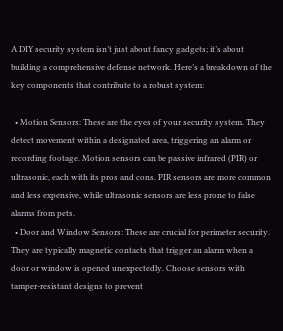A DIY security system isn’t just about fancy gadgets; it’s about building a comprehensive defense network. Here’s a breakdown of the key components that contribute to a robust system:

  • Motion Sensors: These are the eyes of your security system. They detect movement within a designated area, triggering an alarm or recording footage. Motion sensors can be passive infrared (PIR) or ultrasonic, each with its pros and cons. PIR sensors are more common and less expensive, while ultrasonic sensors are less prone to false alarms from pets.
  • Door and Window Sensors: These are crucial for perimeter security. They are typically magnetic contacts that trigger an alarm when a door or window is opened unexpectedly. Choose sensors with tamper-resistant designs to prevent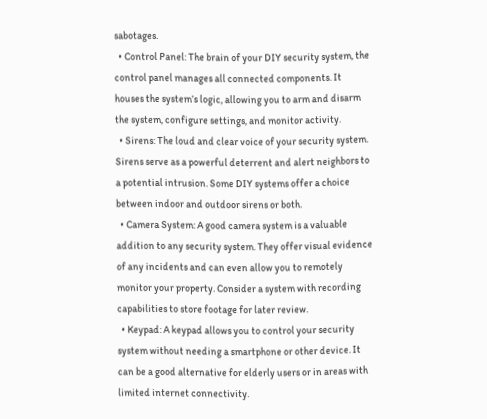sabotages.
  • Control Panel: The brain of your DIY security system, the control panel manages all connected components. It houses the system’s logic, allowing you to arm and disarm the system, configure settings, and monitor activity.
  • Sirens: The loud and clear voice of your security system. Sirens serve as a powerful deterrent and alert neighbors to a potential intrusion. Some DIY systems offer a choice between indoor and outdoor sirens or both.
  • Camera System: A good camera system is a valuable addition to any security system. They offer visual evidence of any incidents and can even allow you to remotely monitor your property. Consider a system with recording capabilities to store footage for later review.
  • Keypad: A keypad allows you to control your security system without needing a smartphone or other device. It can be a good alternative for elderly users or in areas with limited internet connectivity.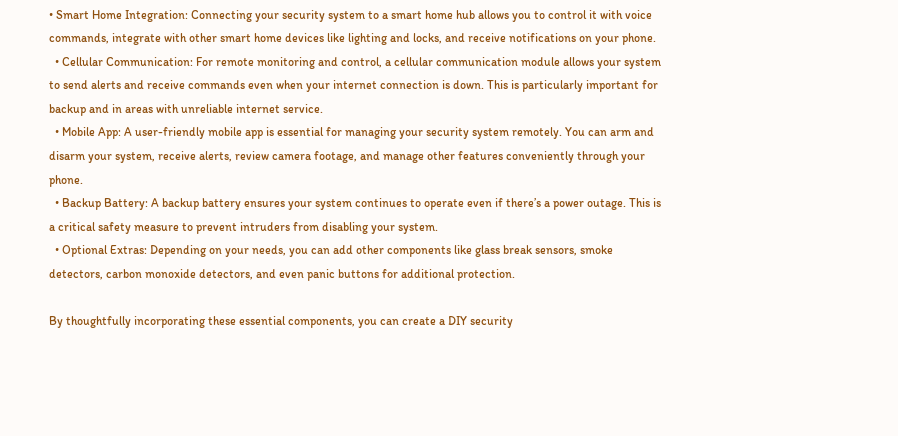• Smart Home Integration: Connecting your security system to a smart home hub allows you to control it with voice commands, integrate with other smart home devices like lighting and locks, and receive notifications on your phone.
  • Cellular Communication: For remote monitoring and control, a cellular communication module allows your system to send alerts and receive commands even when your internet connection is down. This is particularly important for backup and in areas with unreliable internet service.
  • Mobile App: A user-friendly mobile app is essential for managing your security system remotely. You can arm and disarm your system, receive alerts, review camera footage, and manage other features conveniently through your phone.
  • Backup Battery: A backup battery ensures your system continues to operate even if there’s a power outage. This is a critical safety measure to prevent intruders from disabling your system.
  • Optional Extras: Depending on your needs, you can add other components like glass break sensors, smoke detectors, carbon monoxide detectors, and even panic buttons for additional protection.

By thoughtfully incorporating these essential components, you can create a DIY security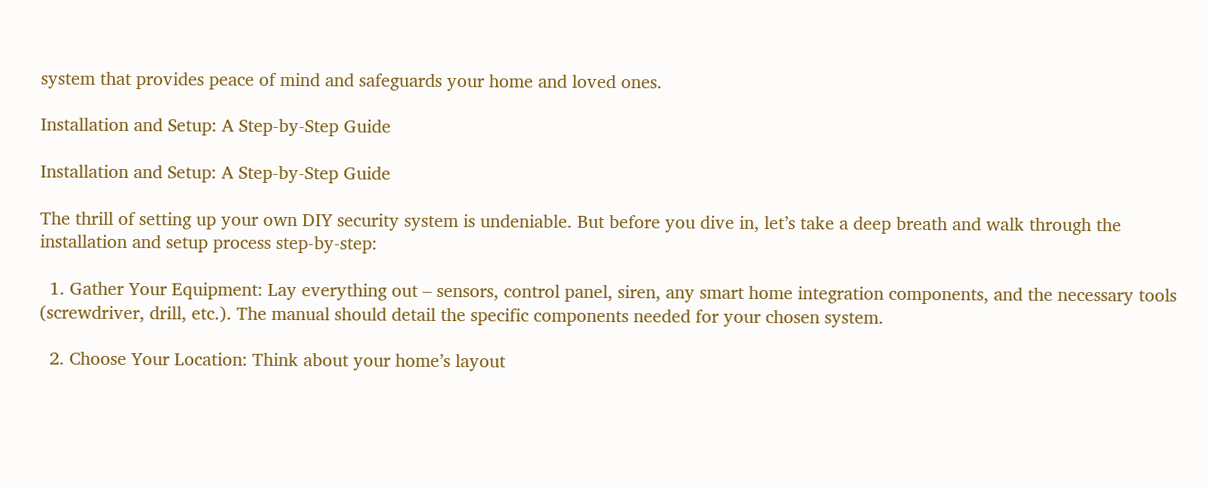system that provides peace of mind and safeguards your home and loved ones.

Installation and Setup: A Step-by-Step Guide

Installation and Setup: A Step-by-Step Guide

The thrill of setting up your own DIY security system is undeniable. But before you dive in, let’s take a deep breath and walk through the installation and setup process step-by-step:

  1. Gather Your Equipment: Lay everything out – sensors, control panel, siren, any smart home integration components, and the necessary tools (screwdriver, drill, etc.). The manual should detail the specific components needed for your chosen system.

  2. Choose Your Location: Think about your home’s layout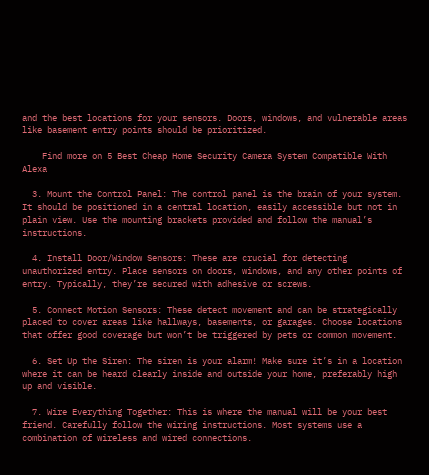and the best locations for your sensors. Doors, windows, and vulnerable areas like basement entry points should be prioritized.

    Find more on 5 Best Cheap Home Security Camera System Compatible With Alexa

  3. Mount the Control Panel: The control panel is the brain of your system. It should be positioned in a central location, easily accessible but not in plain view. Use the mounting brackets provided and follow the manual’s instructions.

  4. Install Door/Window Sensors: These are crucial for detecting unauthorized entry. Place sensors on doors, windows, and any other points of entry. Typically, they’re secured with adhesive or screws.

  5. Connect Motion Sensors: These detect movement and can be strategically placed to cover areas like hallways, basements, or garages. Choose locations that offer good coverage but won’t be triggered by pets or common movement.

  6. Set Up the Siren: The siren is your alarm! Make sure it’s in a location where it can be heard clearly inside and outside your home, preferably high up and visible.

  7. Wire Everything Together: This is where the manual will be your best friend. Carefully follow the wiring instructions. Most systems use a combination of wireless and wired connections.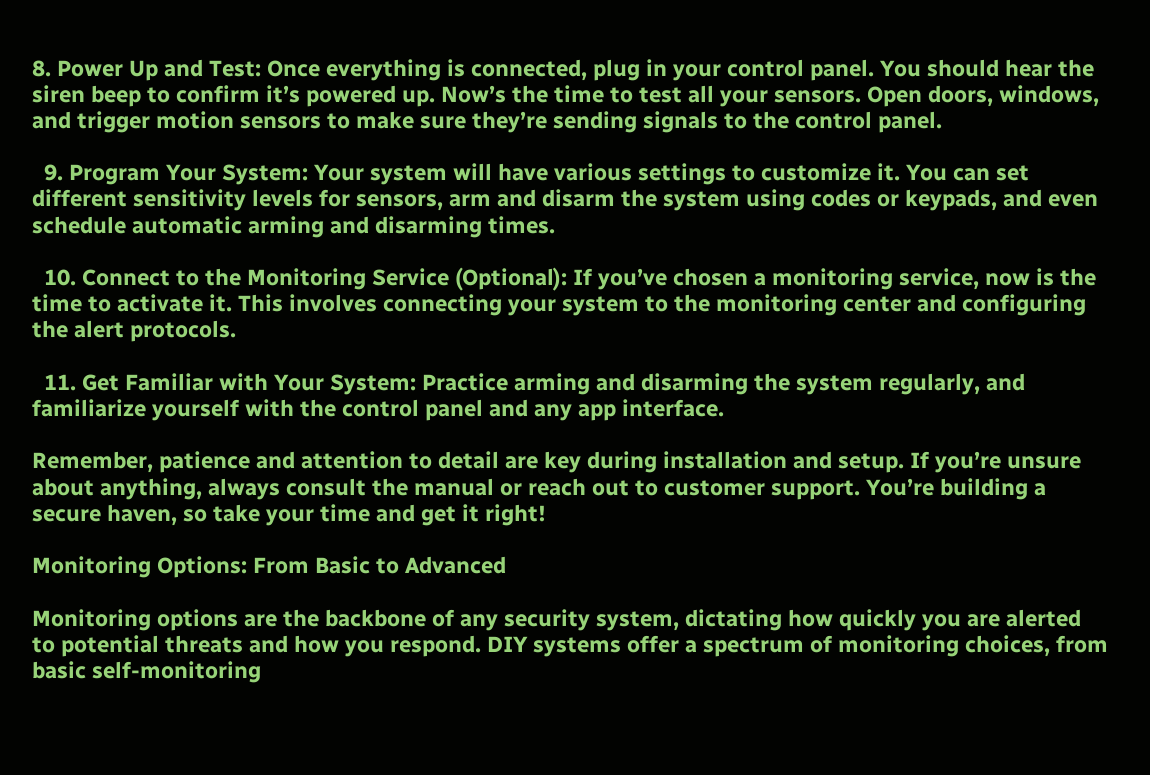8. Power Up and Test: Once everything is connected, plug in your control panel. You should hear the siren beep to confirm it’s powered up. Now’s the time to test all your sensors. Open doors, windows, and trigger motion sensors to make sure they’re sending signals to the control panel.

  9. Program Your System: Your system will have various settings to customize it. You can set different sensitivity levels for sensors, arm and disarm the system using codes or keypads, and even schedule automatic arming and disarming times.

  10. Connect to the Monitoring Service (Optional): If you’ve chosen a monitoring service, now is the time to activate it. This involves connecting your system to the monitoring center and configuring the alert protocols.

  11. Get Familiar with Your System: Practice arming and disarming the system regularly, and familiarize yourself with the control panel and any app interface.

Remember, patience and attention to detail are key during installation and setup. If you’re unsure about anything, always consult the manual or reach out to customer support. You’re building a secure haven, so take your time and get it right!

Monitoring Options: From Basic to Advanced

Monitoring options are the backbone of any security system, dictating how quickly you are alerted to potential threats and how you respond. DIY systems offer a spectrum of monitoring choices, from basic self-monitoring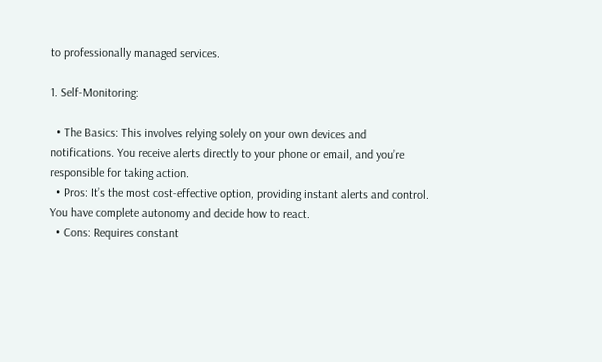to professionally managed services.

1. Self-Monitoring:

  • The Basics: This involves relying solely on your own devices and notifications. You receive alerts directly to your phone or email, and you’re responsible for taking action.
  • Pros: It’s the most cost-effective option, providing instant alerts and control. You have complete autonomy and decide how to react.
  • Cons: Requires constant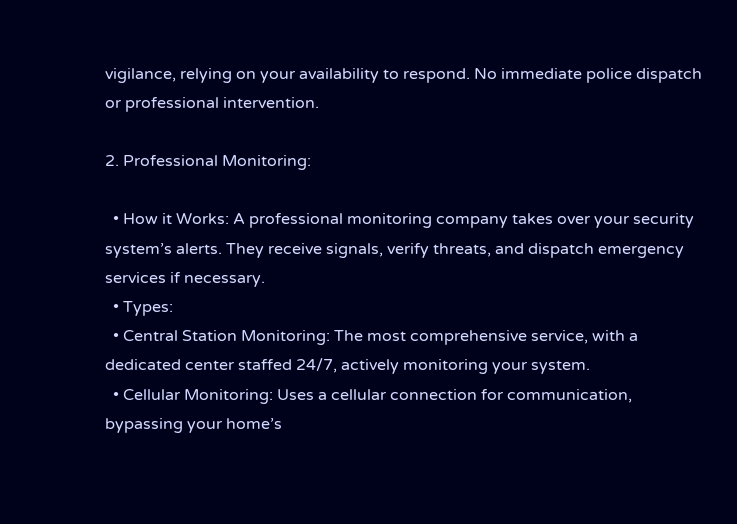vigilance, relying on your availability to respond. No immediate police dispatch or professional intervention.

2. Professional Monitoring:

  • How it Works: A professional monitoring company takes over your security system’s alerts. They receive signals, verify threats, and dispatch emergency services if necessary.
  • Types:
  • Central Station Monitoring: The most comprehensive service, with a dedicated center staffed 24/7, actively monitoring your system.
  • Cellular Monitoring: Uses a cellular connection for communication, bypassing your home’s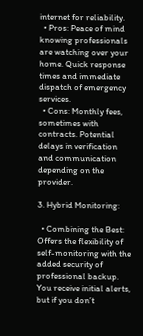internet for reliability.
  • Pros: Peace of mind knowing professionals are watching over your home. Quick response times and immediate dispatch of emergency services.
  • Cons: Monthly fees, sometimes with contracts. Potential delays in verification and communication depending on the provider.

3. Hybrid Monitoring:

  • Combining the Best: Offers the flexibility of self-monitoring with the added security of professional backup. You receive initial alerts, but if you don’t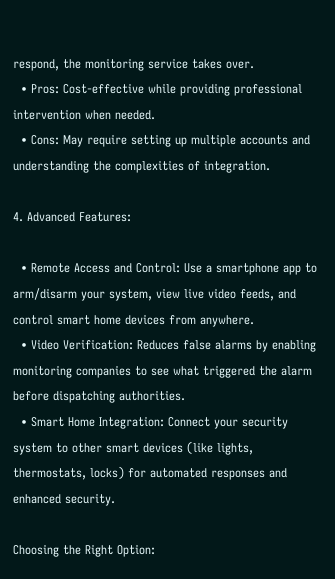respond, the monitoring service takes over.
  • Pros: Cost-effective while providing professional intervention when needed.
  • Cons: May require setting up multiple accounts and understanding the complexities of integration.

4. Advanced Features:

  • Remote Access and Control: Use a smartphone app to arm/disarm your system, view live video feeds, and control smart home devices from anywhere.
  • Video Verification: Reduces false alarms by enabling monitoring companies to see what triggered the alarm before dispatching authorities.
  • Smart Home Integration: Connect your security system to other smart devices (like lights, thermostats, locks) for automated responses and enhanced security.

Choosing the Right Option: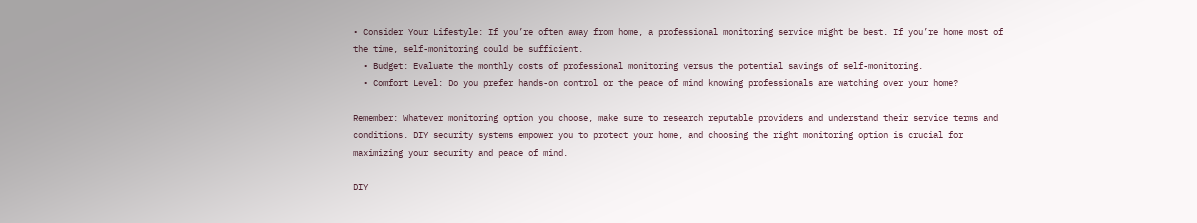• Consider Your Lifestyle: If you’re often away from home, a professional monitoring service might be best. If you’re home most of the time, self-monitoring could be sufficient.
  • Budget: Evaluate the monthly costs of professional monitoring versus the potential savings of self-monitoring.
  • Comfort Level: Do you prefer hands-on control or the peace of mind knowing professionals are watching over your home?

Remember: Whatever monitoring option you choose, make sure to research reputable providers and understand their service terms and conditions. DIY security systems empower you to protect your home, and choosing the right monitoring option is crucial for maximizing your security and peace of mind.

DIY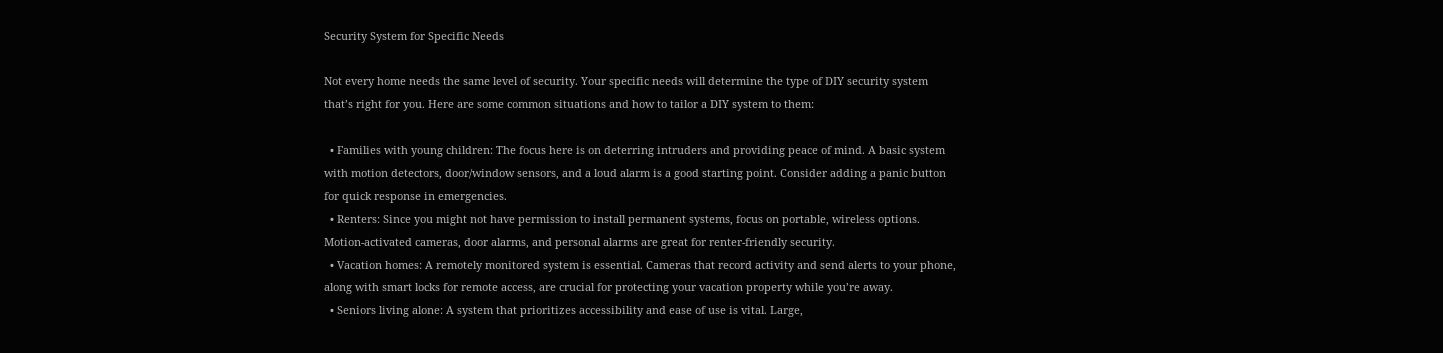Security System for Specific Needs

Not every home needs the same level of security. Your specific needs will determine the type of DIY security system that’s right for you. Here are some common situations and how to tailor a DIY system to them:

  • Families with young children: The focus here is on deterring intruders and providing peace of mind. A basic system with motion detectors, door/window sensors, and a loud alarm is a good starting point. Consider adding a panic button for quick response in emergencies.
  • Renters: Since you might not have permission to install permanent systems, focus on portable, wireless options. Motion-activated cameras, door alarms, and personal alarms are great for renter-friendly security.
  • Vacation homes: A remotely monitored system is essential. Cameras that record activity and send alerts to your phone, along with smart locks for remote access, are crucial for protecting your vacation property while you’re away.
  • Seniors living alone: A system that prioritizes accessibility and ease of use is vital. Large,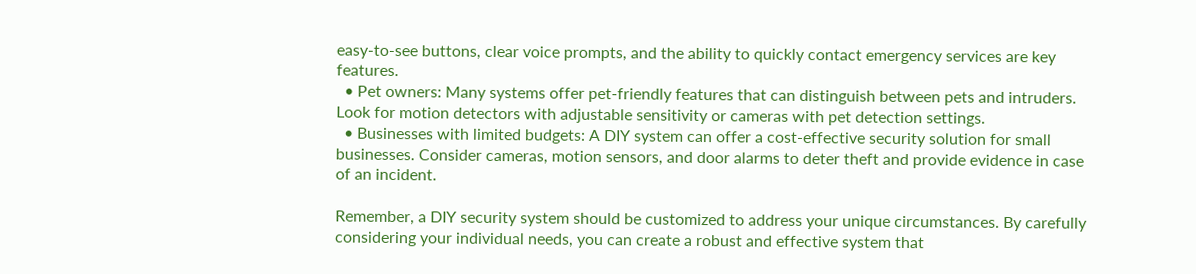easy-to-see buttons, clear voice prompts, and the ability to quickly contact emergency services are key features.
  • Pet owners: Many systems offer pet-friendly features that can distinguish between pets and intruders. Look for motion detectors with adjustable sensitivity or cameras with pet detection settings.
  • Businesses with limited budgets: A DIY system can offer a cost-effective security solution for small businesses. Consider cameras, motion sensors, and door alarms to deter theft and provide evidence in case of an incident.

Remember, a DIY security system should be customized to address your unique circumstances. By carefully considering your individual needs, you can create a robust and effective system that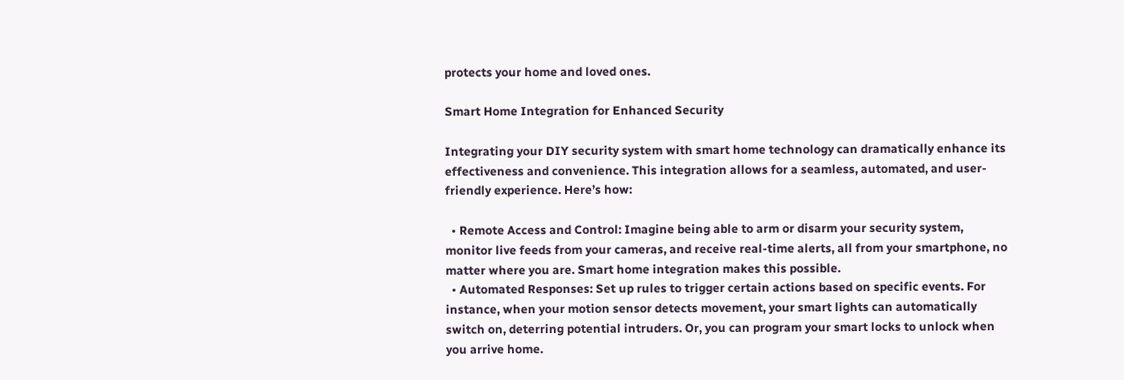protects your home and loved ones.

Smart Home Integration for Enhanced Security

Integrating your DIY security system with smart home technology can dramatically enhance its effectiveness and convenience. This integration allows for a seamless, automated, and user-friendly experience. Here’s how:

  • Remote Access and Control: Imagine being able to arm or disarm your security system, monitor live feeds from your cameras, and receive real-time alerts, all from your smartphone, no matter where you are. Smart home integration makes this possible.
  • Automated Responses: Set up rules to trigger certain actions based on specific events. For instance, when your motion sensor detects movement, your smart lights can automatically switch on, deterring potential intruders. Or, you can program your smart locks to unlock when you arrive home.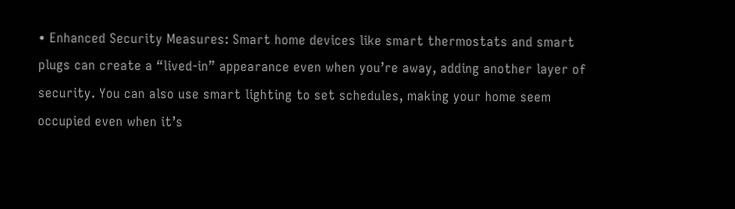• Enhanced Security Measures: Smart home devices like smart thermostats and smart plugs can create a “lived-in” appearance even when you’re away, adding another layer of security. You can also use smart lighting to set schedules, making your home seem occupied even when it’s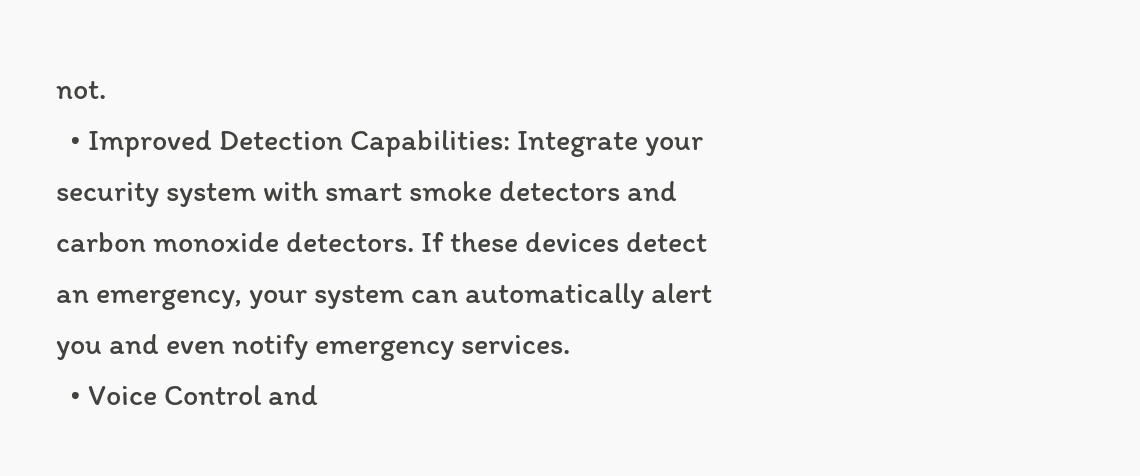not.
  • Improved Detection Capabilities: Integrate your security system with smart smoke detectors and carbon monoxide detectors. If these devices detect an emergency, your system can automatically alert you and even notify emergency services.
  • Voice Control and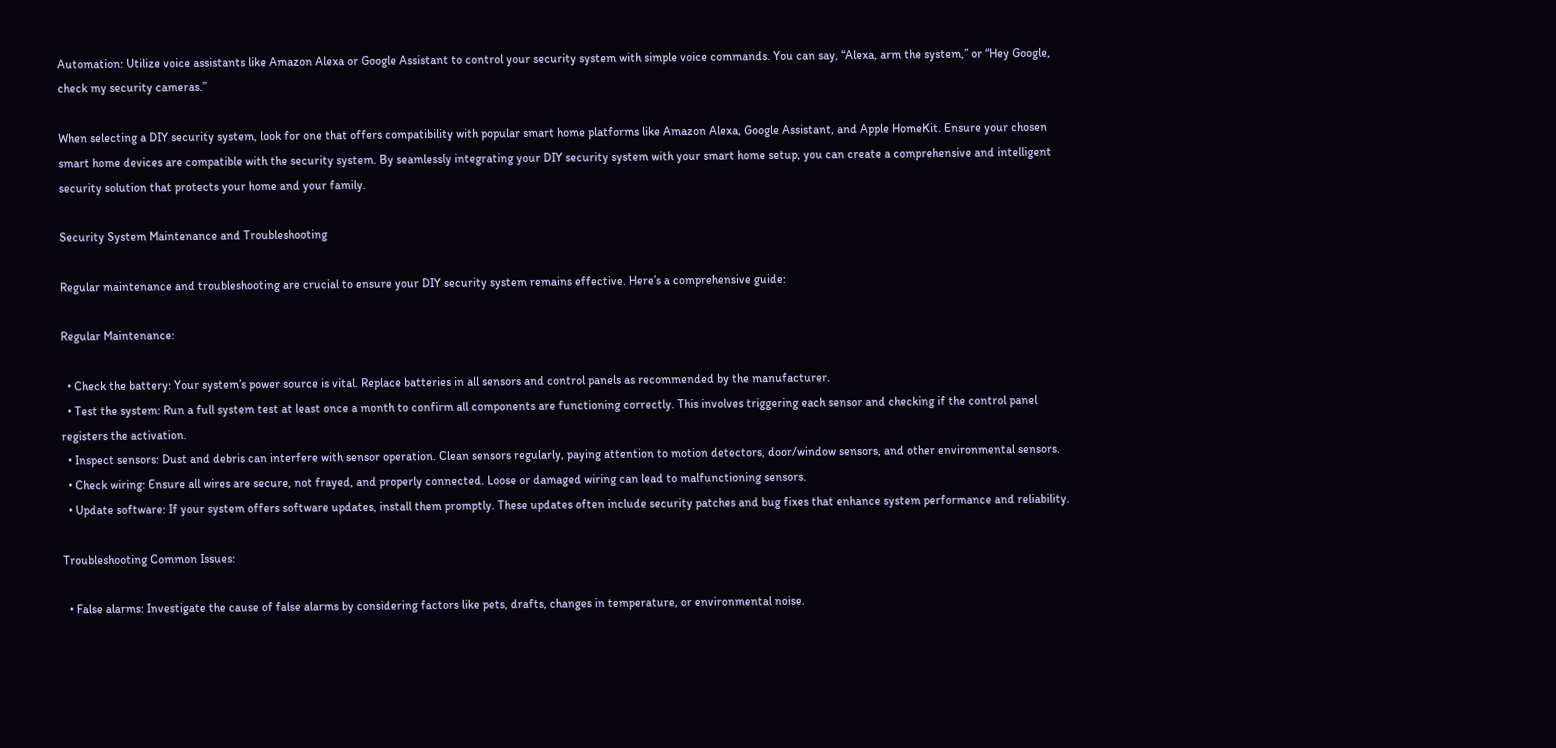Automation: Utilize voice assistants like Amazon Alexa or Google Assistant to control your security system with simple voice commands. You can say, “Alexa, arm the system,” or “Hey Google, check my security cameras.”

When selecting a DIY security system, look for one that offers compatibility with popular smart home platforms like Amazon Alexa, Google Assistant, and Apple HomeKit. Ensure your chosen smart home devices are compatible with the security system. By seamlessly integrating your DIY security system with your smart home setup, you can create a comprehensive and intelligent security solution that protects your home and your family.

Security System Maintenance and Troubleshooting

Regular maintenance and troubleshooting are crucial to ensure your DIY security system remains effective. Here’s a comprehensive guide:

Regular Maintenance:

  • Check the battery: Your system’s power source is vital. Replace batteries in all sensors and control panels as recommended by the manufacturer.
  • Test the system: Run a full system test at least once a month to confirm all components are functioning correctly. This involves triggering each sensor and checking if the control panel registers the activation.
  • Inspect sensors: Dust and debris can interfere with sensor operation. Clean sensors regularly, paying attention to motion detectors, door/window sensors, and other environmental sensors.
  • Check wiring: Ensure all wires are secure, not frayed, and properly connected. Loose or damaged wiring can lead to malfunctioning sensors.
  • Update software: If your system offers software updates, install them promptly. These updates often include security patches and bug fixes that enhance system performance and reliability.

Troubleshooting Common Issues:

  • False alarms: Investigate the cause of false alarms by considering factors like pets, drafts, changes in temperature, or environmental noise.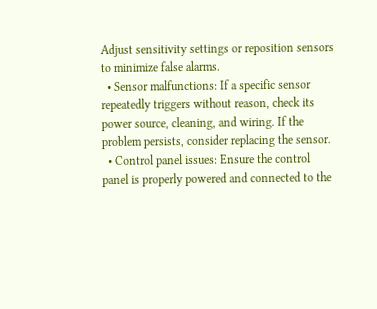Adjust sensitivity settings or reposition sensors to minimize false alarms.
  • Sensor malfunctions: If a specific sensor repeatedly triggers without reason, check its power source, cleaning, and wiring. If the problem persists, consider replacing the sensor.
  • Control panel issues: Ensure the control panel is properly powered and connected to the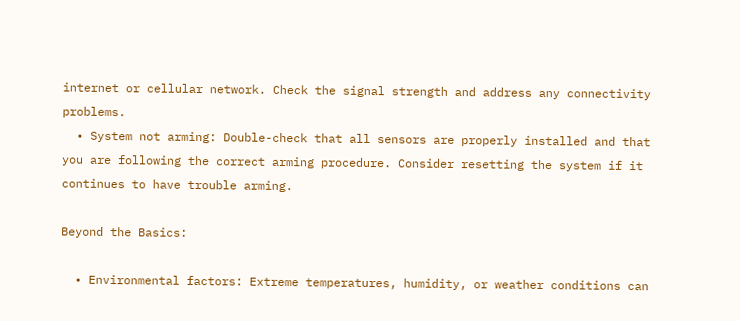internet or cellular network. Check the signal strength and address any connectivity problems.
  • System not arming: Double-check that all sensors are properly installed and that you are following the correct arming procedure. Consider resetting the system if it continues to have trouble arming.

Beyond the Basics:

  • Environmental factors: Extreme temperatures, humidity, or weather conditions can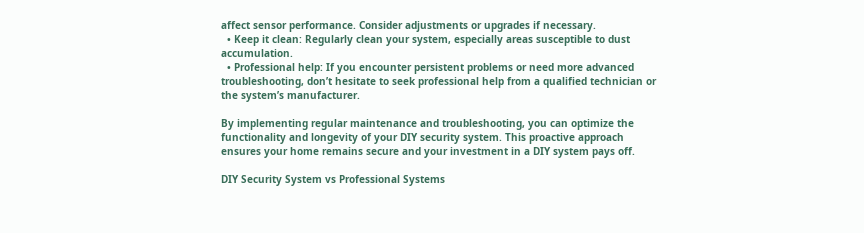affect sensor performance. Consider adjustments or upgrades if necessary.
  • Keep it clean: Regularly clean your system, especially areas susceptible to dust accumulation.
  • Professional help: If you encounter persistent problems or need more advanced troubleshooting, don’t hesitate to seek professional help from a qualified technician or the system’s manufacturer.

By implementing regular maintenance and troubleshooting, you can optimize the functionality and longevity of your DIY security system. This proactive approach ensures your home remains secure and your investment in a DIY system pays off.

DIY Security System vs Professional Systems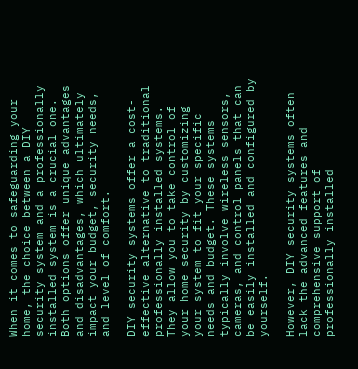When it comes to safeguarding your home, the choice between a DIY security system and a professionally installed system is a crucial one. Both options offer unique advantages and disadvantages, which ultimately impact your budget, security needs, and level of comfort.

DIY security systems offer a cost-effective alternative to traditional professionally installed systems. They allow you to take control of your home security by customizing your system to fit your specific needs and budget. These systems typically involve wireless sensors, cameras, and control panels that can be easily installed and configured by yourself.

However, DIY security systems often lack the advanced features and comprehensive support of professionally installed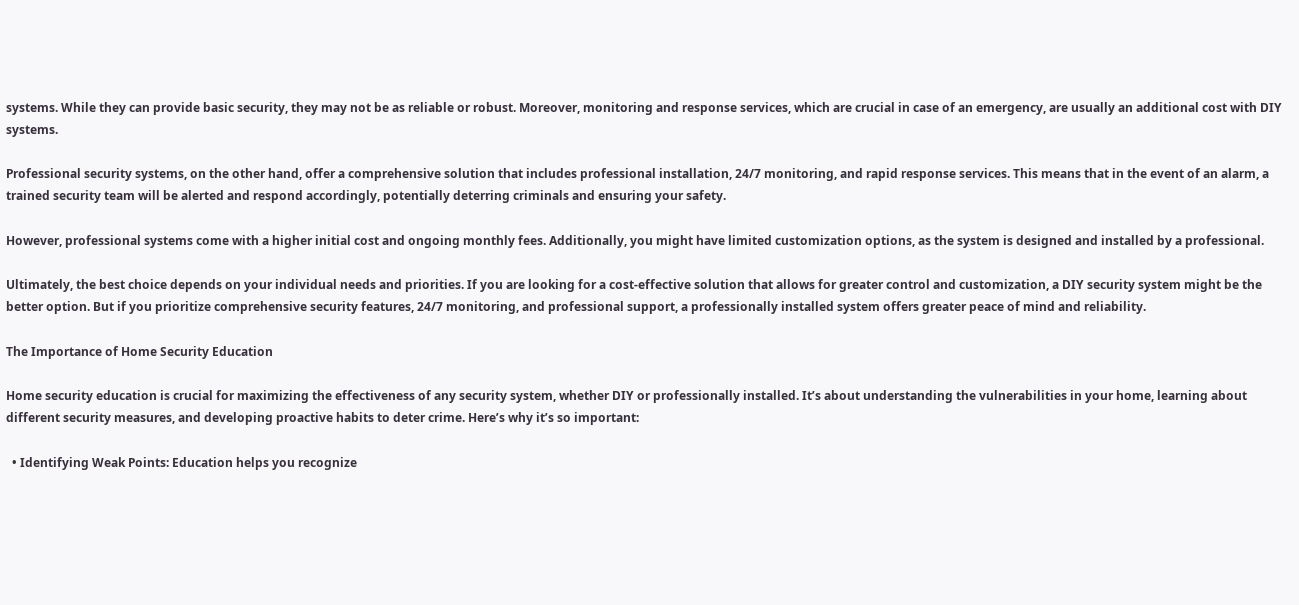systems. While they can provide basic security, they may not be as reliable or robust. Moreover, monitoring and response services, which are crucial in case of an emergency, are usually an additional cost with DIY systems.

Professional security systems, on the other hand, offer a comprehensive solution that includes professional installation, 24/7 monitoring, and rapid response services. This means that in the event of an alarm, a trained security team will be alerted and respond accordingly, potentially deterring criminals and ensuring your safety.

However, professional systems come with a higher initial cost and ongoing monthly fees. Additionally, you might have limited customization options, as the system is designed and installed by a professional.

Ultimately, the best choice depends on your individual needs and priorities. If you are looking for a cost-effective solution that allows for greater control and customization, a DIY security system might be the better option. But if you prioritize comprehensive security features, 24/7 monitoring, and professional support, a professionally installed system offers greater peace of mind and reliability.

The Importance of Home Security Education

Home security education is crucial for maximizing the effectiveness of any security system, whether DIY or professionally installed. It’s about understanding the vulnerabilities in your home, learning about different security measures, and developing proactive habits to deter crime. Here’s why it’s so important:

  • Identifying Weak Points: Education helps you recognize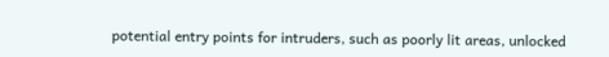potential entry points for intruders, such as poorly lit areas, unlocked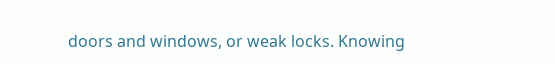doors and windows, or weak locks. Knowing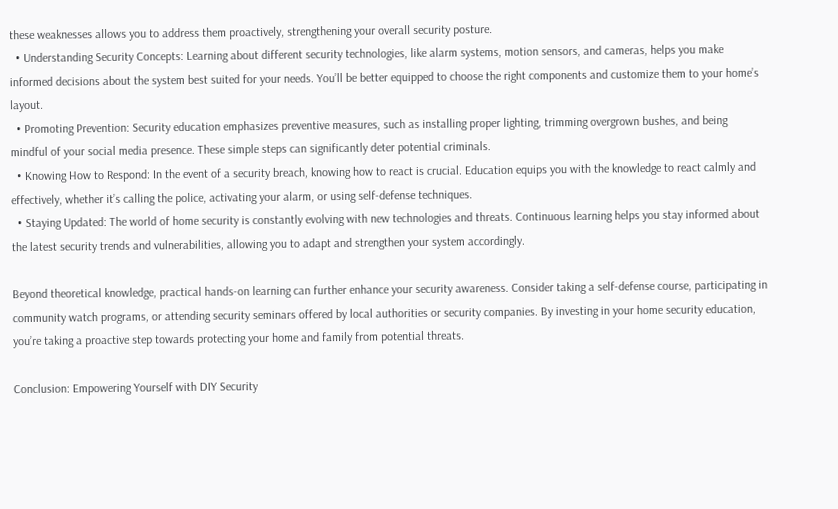these weaknesses allows you to address them proactively, strengthening your overall security posture.
  • Understanding Security Concepts: Learning about different security technologies, like alarm systems, motion sensors, and cameras, helps you make informed decisions about the system best suited for your needs. You’ll be better equipped to choose the right components and customize them to your home’s layout.
  • Promoting Prevention: Security education emphasizes preventive measures, such as installing proper lighting, trimming overgrown bushes, and being mindful of your social media presence. These simple steps can significantly deter potential criminals.
  • Knowing How to Respond: In the event of a security breach, knowing how to react is crucial. Education equips you with the knowledge to react calmly and effectively, whether it’s calling the police, activating your alarm, or using self-defense techniques.
  • Staying Updated: The world of home security is constantly evolving with new technologies and threats. Continuous learning helps you stay informed about the latest security trends and vulnerabilities, allowing you to adapt and strengthen your system accordingly.

Beyond theoretical knowledge, practical hands-on learning can further enhance your security awareness. Consider taking a self-defense course, participating in community watch programs, or attending security seminars offered by local authorities or security companies. By investing in your home security education, you’re taking a proactive step towards protecting your home and family from potential threats.

Conclusion: Empowering Yourself with DIY Security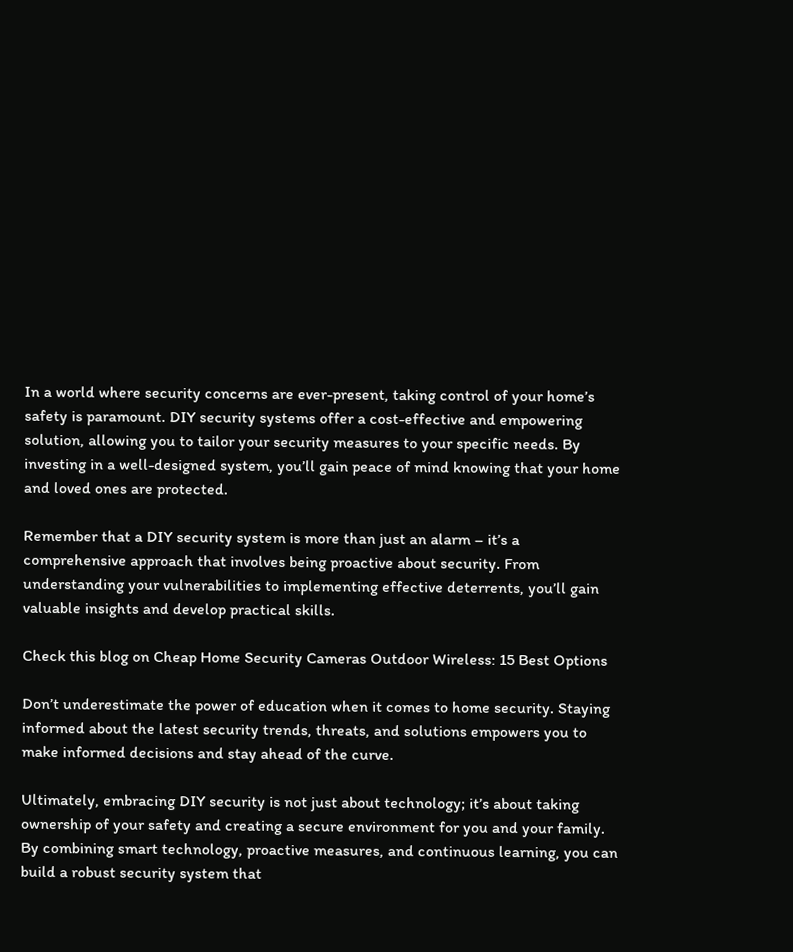In a world where security concerns are ever-present, taking control of your home’s safety is paramount. DIY security systems offer a cost-effective and empowering solution, allowing you to tailor your security measures to your specific needs. By investing in a well-designed system, you’ll gain peace of mind knowing that your home and loved ones are protected.

Remember that a DIY security system is more than just an alarm – it’s a comprehensive approach that involves being proactive about security. From understanding your vulnerabilities to implementing effective deterrents, you’ll gain valuable insights and develop practical skills.

Check this blog on Cheap Home Security Cameras Outdoor Wireless: 15 Best Options

Don’t underestimate the power of education when it comes to home security. Staying informed about the latest security trends, threats, and solutions empowers you to make informed decisions and stay ahead of the curve.

Ultimately, embracing DIY security is not just about technology; it’s about taking ownership of your safety and creating a secure environment for you and your family. By combining smart technology, proactive measures, and continuous learning, you can build a robust security system that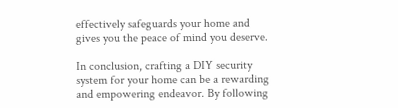effectively safeguards your home and gives you the peace of mind you deserve.

In conclusion, crafting a DIY security system for your home can be a rewarding and empowering endeavor. By following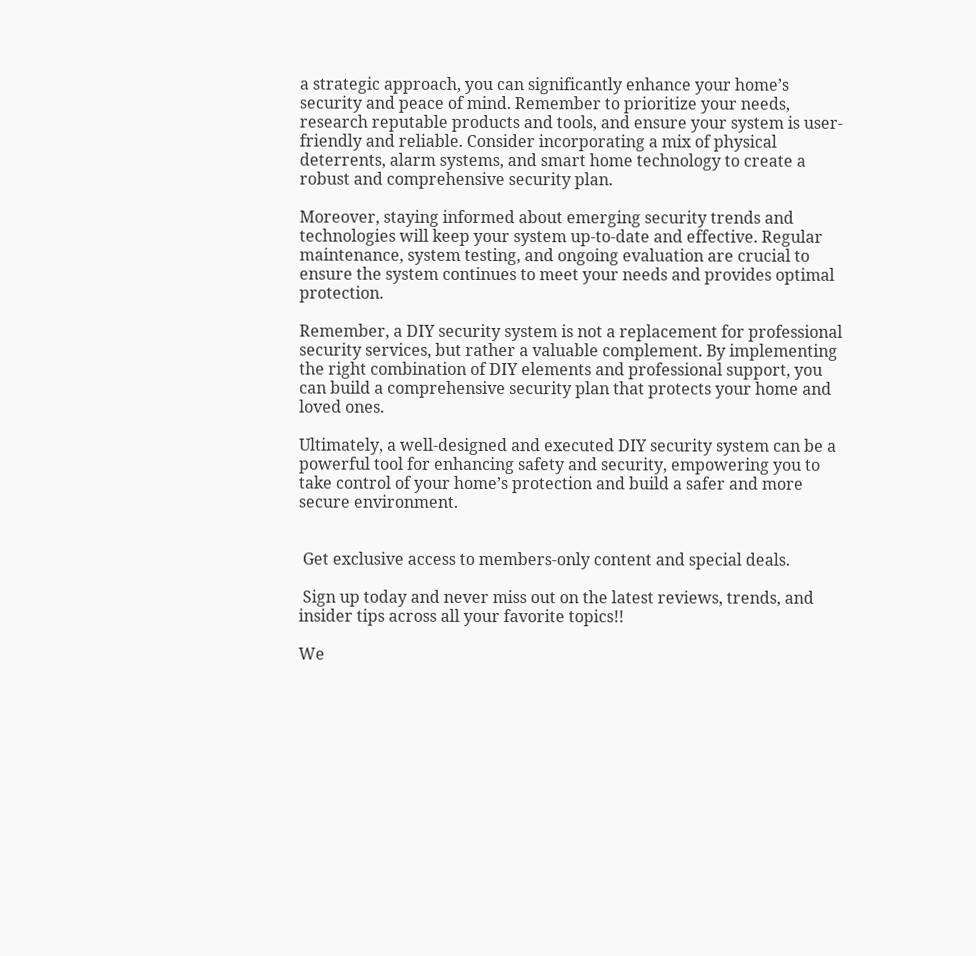a strategic approach, you can significantly enhance your home’s security and peace of mind. Remember to prioritize your needs, research reputable products and tools, and ensure your system is user-friendly and reliable. Consider incorporating a mix of physical deterrents, alarm systems, and smart home technology to create a robust and comprehensive security plan.

Moreover, staying informed about emerging security trends and technologies will keep your system up-to-date and effective. Regular maintenance, system testing, and ongoing evaluation are crucial to ensure the system continues to meet your needs and provides optimal protection.

Remember, a DIY security system is not a replacement for professional security services, but rather a valuable complement. By implementing the right combination of DIY elements and professional support, you can build a comprehensive security plan that protects your home and loved ones.

Ultimately, a well-designed and executed DIY security system can be a powerful tool for enhancing safety and security, empowering you to take control of your home’s protection and build a safer and more secure environment.


 Get exclusive access to members-only content and special deals.

 Sign up today and never miss out on the latest reviews, trends, and insider tips across all your favorite topics!!

We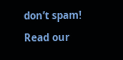don’t spam! Read our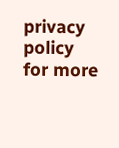privacy policy for more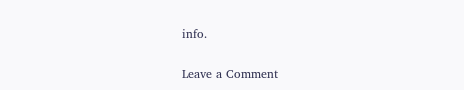info.

Leave a Comment